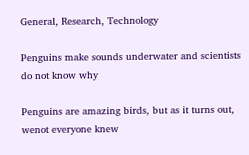General, Research, Technology

Penguins make sounds underwater and scientists do not know why

Penguins are amazing birds, but as it turns out, wenot everyone knew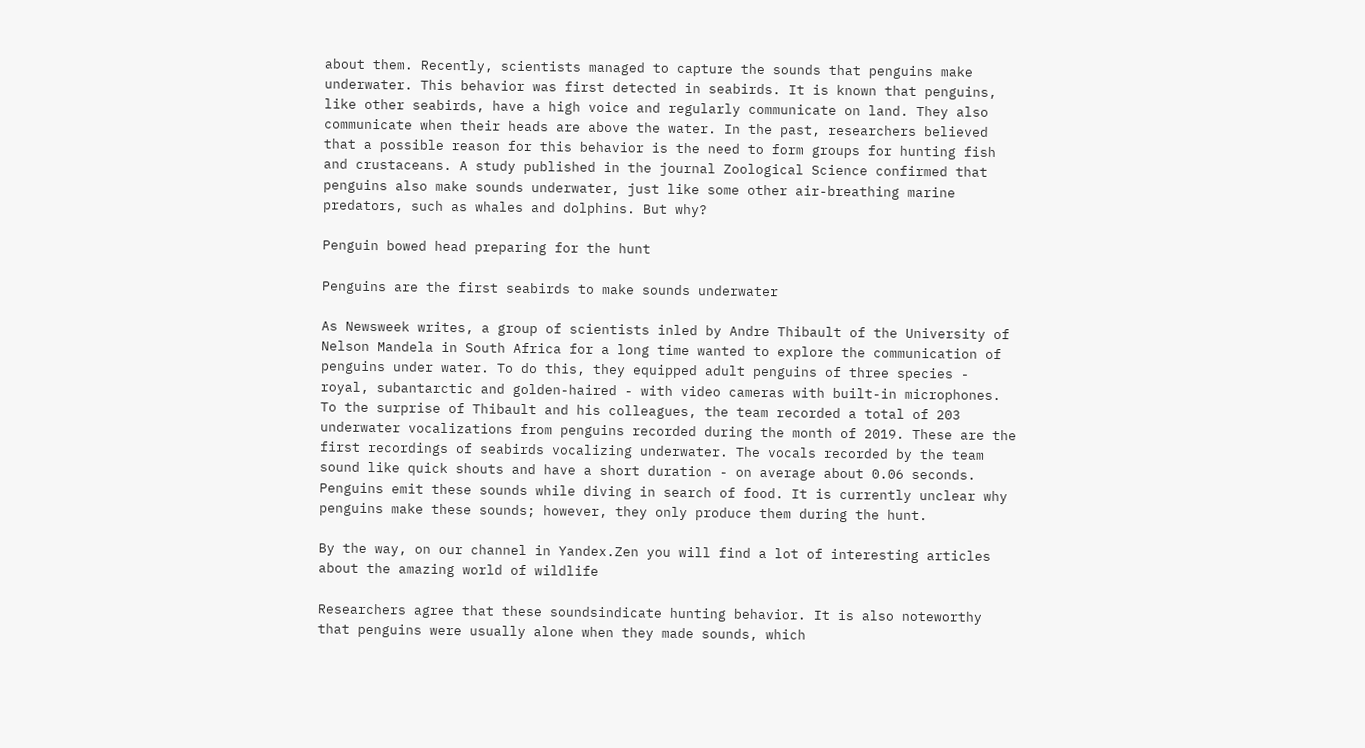about them. Recently, scientists managed to capture the sounds that penguins make underwater. This behavior was first detected in seabirds. It is known that penguins, like other seabirds, have a high voice and regularly communicate on land. They also communicate when their heads are above the water. In the past, researchers believed that a possible reason for this behavior is the need to form groups for hunting fish and crustaceans. A study published in the journal Zoological Science confirmed that penguins also make sounds underwater, just like some other air-breathing marine predators, such as whales and dolphins. But why?

Penguin bowed head preparing for the hunt

Penguins are the first seabirds to make sounds underwater

As Newsweek writes, a group of scientists inled by Andre Thibault of the University of Nelson Mandela in South Africa for a long time wanted to explore the communication of penguins under water. To do this, they equipped adult penguins of three species - royal, subantarctic and golden-haired - with video cameras with built-in microphones. To the surprise of Thibault and his colleagues, the team recorded a total of 203 underwater vocalizations from penguins recorded during the month of 2019. These are the first recordings of seabirds vocalizing underwater. The vocals recorded by the team sound like quick shouts and have a short duration - on average about 0.06 seconds. Penguins emit these sounds while diving in search of food. It is currently unclear why penguins make these sounds; however, they only produce them during the hunt.

By the way, on our channel in Yandex.Zen you will find a lot of interesting articles about the amazing world of wildlife

Researchers agree that these soundsindicate hunting behavior. It is also noteworthy that penguins were usually alone when they made sounds, which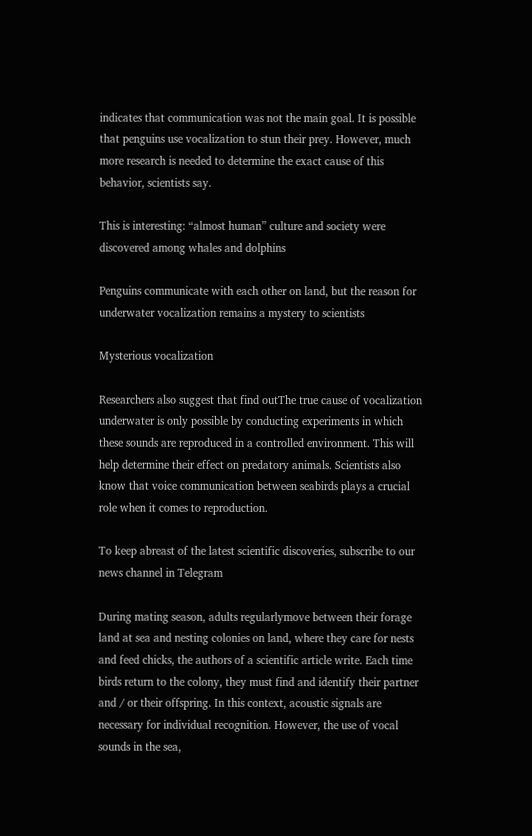indicates that communication was not the main goal. It is possible that penguins use vocalization to stun their prey. However, much more research is needed to determine the exact cause of this behavior, scientists say.

This is interesting: “almost human” culture and society were discovered among whales and dolphins

Penguins communicate with each other on land, but the reason for underwater vocalization remains a mystery to scientists

Mysterious vocalization

Researchers also suggest that find outThe true cause of vocalization underwater is only possible by conducting experiments in which these sounds are reproduced in a controlled environment. This will help determine their effect on predatory animals. Scientists also know that voice communication between seabirds plays a crucial role when it comes to reproduction.

To keep abreast of the latest scientific discoveries, subscribe to our news channel in Telegram

During mating season, adults regularlymove between their forage land at sea and nesting colonies on land, where they care for nests and feed chicks, the authors of a scientific article write. Each time birds return to the colony, they must find and identify their partner and / or their offspring. In this context, acoustic signals are necessary for individual recognition. However, the use of vocal sounds in the sea,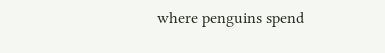where penguins spend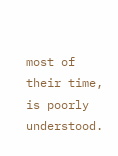most of their time, is poorly understood.